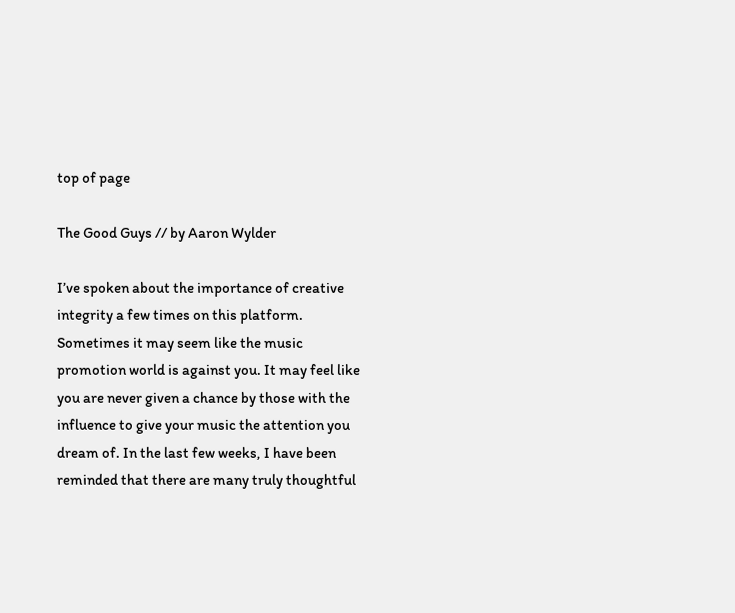top of page

The Good Guys // by Aaron Wylder

I’ve spoken about the importance of creative integrity a few times on this platform. Sometimes it may seem like the music promotion world is against you. It may feel like you are never given a chance by those with the influence to give your music the attention you dream of. In the last few weeks, I have been reminded that there are many truly thoughtful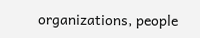organizations, people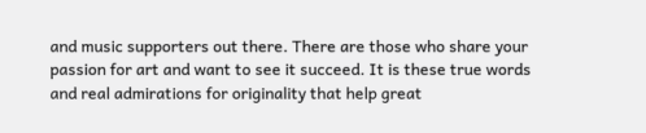and music supporters out there. There are those who share your passion for art and want to see it succeed. It is these true words and real admirations for originality that help great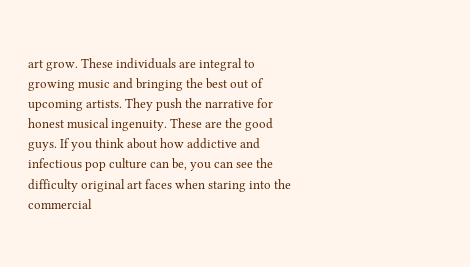art grow. These individuals are integral to growing music and bringing the best out of upcoming artists. They push the narrative for honest musical ingenuity. These are the good guys. If you think about how addictive and infectious pop culture can be, you can see the difficulty original art faces when staring into the commercial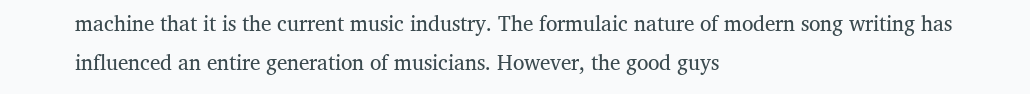machine that it is the current music industry. The formulaic nature of modern song writing has influenced an entire generation of musicians. However, the good guys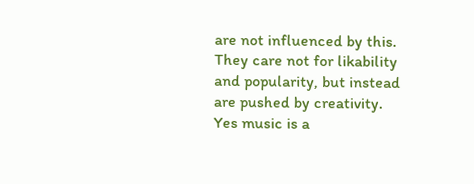are not influenced by this. They care not for likability and popularity, but instead are pushed by creativity. Yes music is a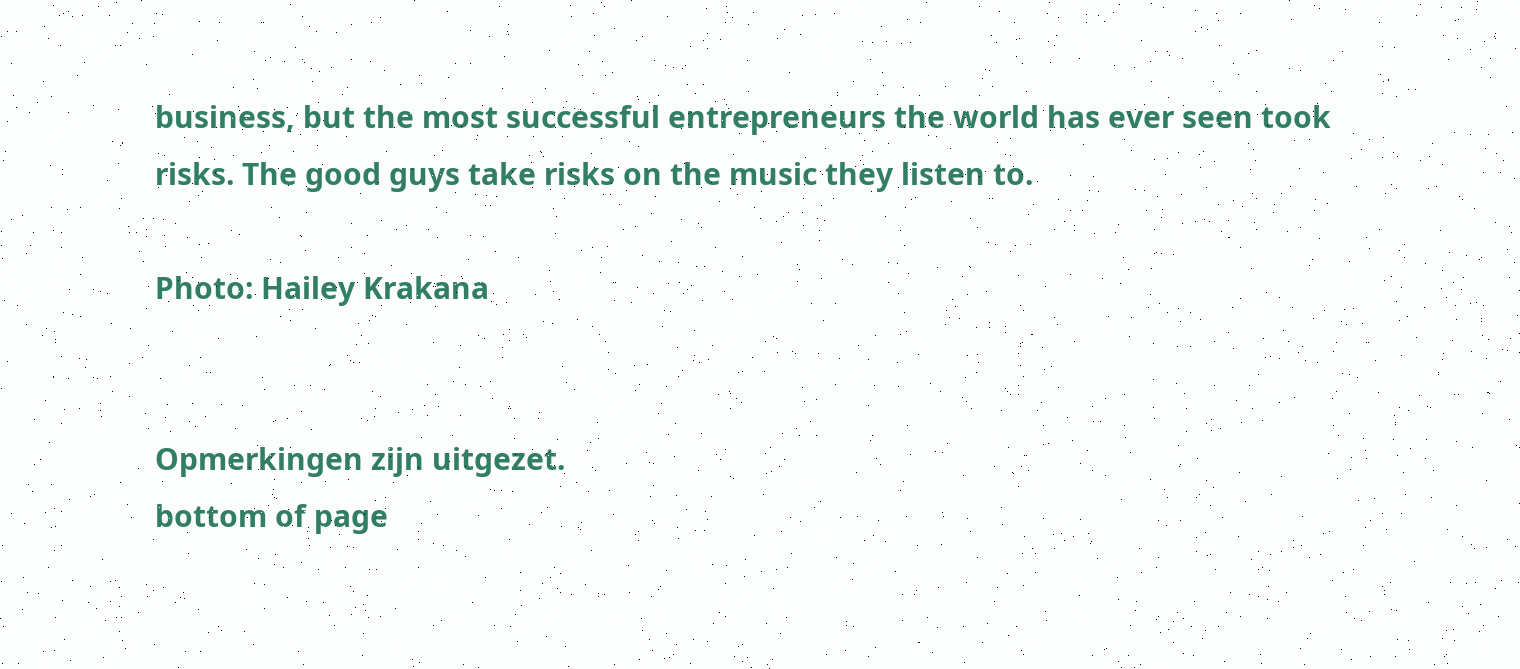business, but the most successful entrepreneurs the world has ever seen took risks. The good guys take risks on the music they listen to.

Photo: Hailey Krakana


Opmerkingen zijn uitgezet.
bottom of page